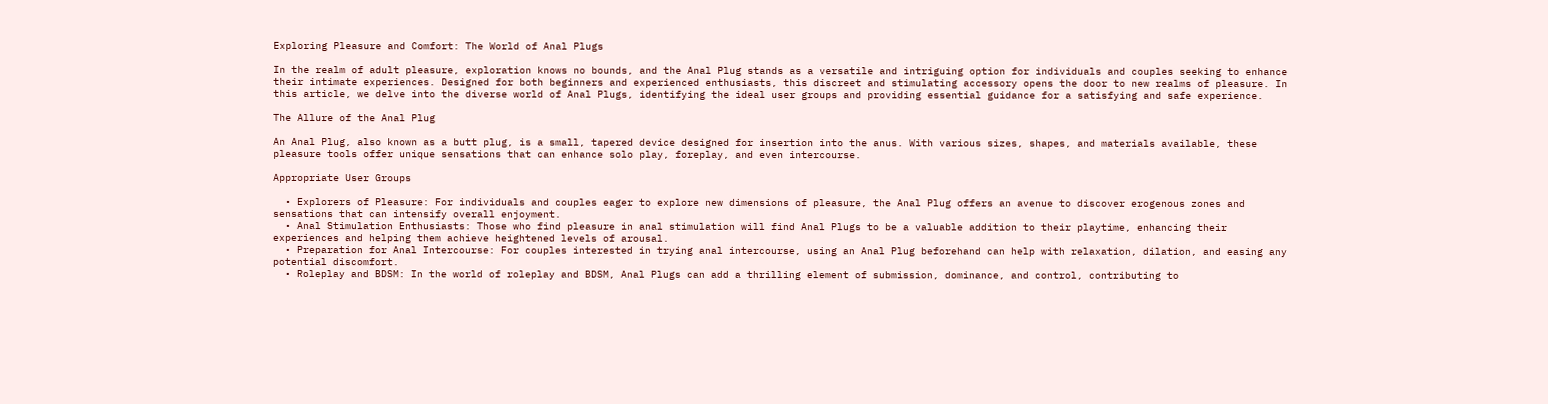Exploring Pleasure and Comfort: The World of Anal Plugs

In the realm of adult pleasure, exploration knows no bounds, and the Anal Plug stands as a versatile and intriguing option for individuals and couples seeking to enhance their intimate experiences. Designed for both beginners and experienced enthusiasts, this discreet and stimulating accessory opens the door to new realms of pleasure. In this article, we delve into the diverse world of Anal Plugs, identifying the ideal user groups and providing essential guidance for a satisfying and safe experience.

The Allure of the Anal Plug

An Anal Plug, also known as a butt plug, is a small, tapered device designed for insertion into the anus. With various sizes, shapes, and materials available, these pleasure tools offer unique sensations that can enhance solo play, foreplay, and even intercourse.

Appropriate User Groups

  • Explorers of Pleasure: For individuals and couples eager to explore new dimensions of pleasure, the Anal Plug offers an avenue to discover erogenous zones and sensations that can intensify overall enjoyment.
  • Anal Stimulation Enthusiasts: Those who find pleasure in anal stimulation will find Anal Plugs to be a valuable addition to their playtime, enhancing their experiences and helping them achieve heightened levels of arousal.
  • Preparation for Anal Intercourse: For couples interested in trying anal intercourse, using an Anal Plug beforehand can help with relaxation, dilation, and easing any potential discomfort.
  • Roleplay and BDSM: In the world of roleplay and BDSM, Anal Plugs can add a thrilling element of submission, dominance, and control, contributing to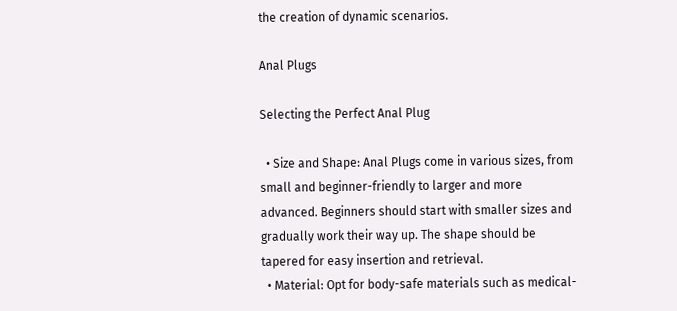the creation of dynamic scenarios.

Anal Plugs

Selecting the Perfect Anal Plug

  • Size and Shape: Anal Plugs come in various sizes, from small and beginner-friendly to larger and more advanced. Beginners should start with smaller sizes and gradually work their way up. The shape should be tapered for easy insertion and retrieval.
  • Material: Opt for body-safe materials such as medical-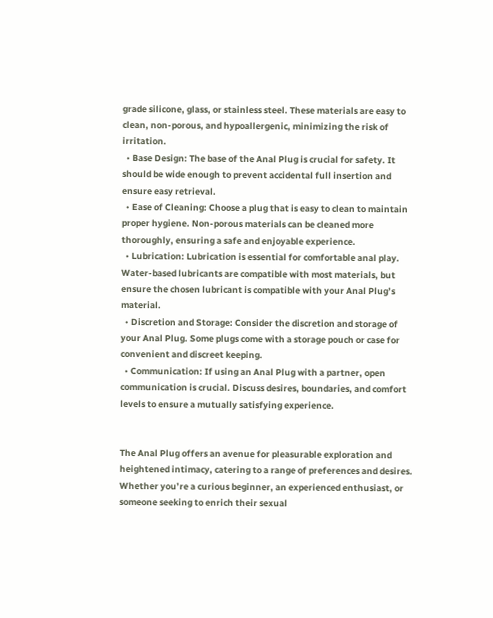grade silicone, glass, or stainless steel. These materials are easy to clean, non-porous, and hypoallergenic, minimizing the risk of irritation.
  • Base Design: The base of the Anal Plug is crucial for safety. It should be wide enough to prevent accidental full insertion and ensure easy retrieval.
  • Ease of Cleaning: Choose a plug that is easy to clean to maintain proper hygiene. Non-porous materials can be cleaned more thoroughly, ensuring a safe and enjoyable experience.
  • Lubrication: Lubrication is essential for comfortable anal play. Water-based lubricants are compatible with most materials, but ensure the chosen lubricant is compatible with your Anal Plug’s material.
  • Discretion and Storage: Consider the discretion and storage of your Anal Plug. Some plugs come with a storage pouch or case for convenient and discreet keeping.
  • Communication: If using an Anal Plug with a partner, open communication is crucial. Discuss desires, boundaries, and comfort levels to ensure a mutually satisfying experience.


The Anal Plug offers an avenue for pleasurable exploration and heightened intimacy, catering to a range of preferences and desires. Whether you’re a curious beginner, an experienced enthusiast, or someone seeking to enrich their sexual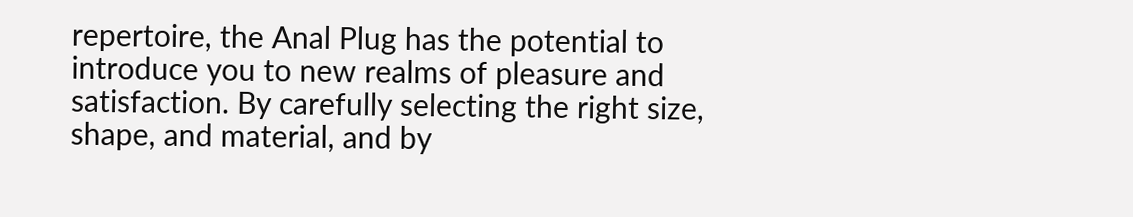repertoire, the Anal Plug has the potential to introduce you to new realms of pleasure and satisfaction. By carefully selecting the right size, shape, and material, and by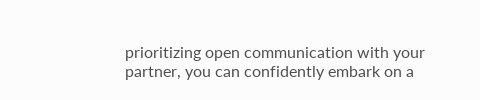prioritizing open communication with your partner, you can confidently embark on a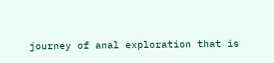journey of anal exploration that is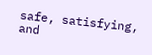safe, satisfying, and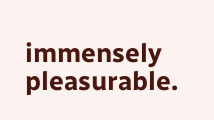immensely pleasurable.